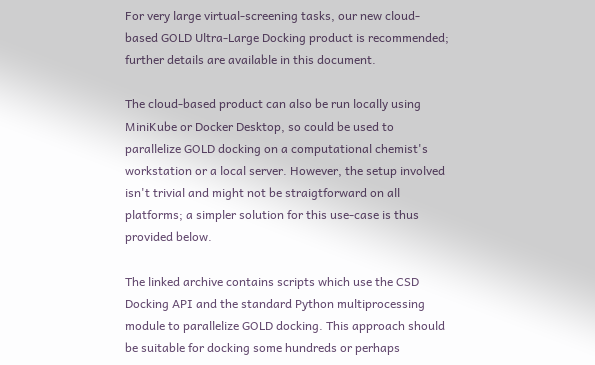For very large virtual-screening tasks, our new cloud-based GOLD Ultra-Large Docking product is recommended; further details are available in this document.

The cloud-based product can also be run locally using MiniKube or Docker Desktop, so could be used to parallelize GOLD docking on a computational chemist's workstation or a local server. However, the setup involved isn't trivial and might not be straigtforward on all platforms; a simpler solution for this use-case is thus provided below.

The linked archive contains scripts which use the CSD Docking API and the standard Python multiprocessing module to parallelize GOLD docking. This approach should be suitable for docking some hundreds or perhaps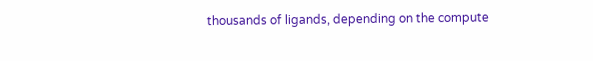thousands of ligands, depending on the compute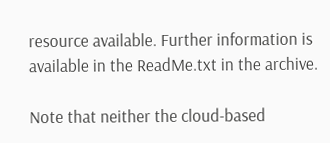resource available. Further information is available in the ReadMe.txt in the archive.

Note that neither the cloud-based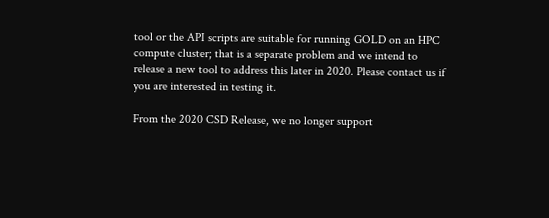tool or the API scripts are suitable for running GOLD on an HPC compute cluster; that is a separate problem and we intend to release a new tool to address this later in 2020. Please contact us if you are interested in testing it.

From the 2020 CSD Release, we no longer support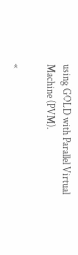using GOLD with Parallel Virtual Machine (PVM).

«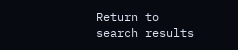Return to search results